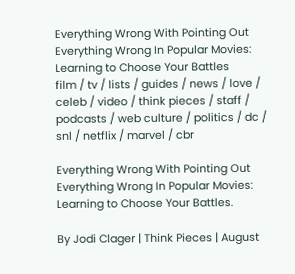Everything Wrong With Pointing Out Everything Wrong In Popular Movies: Learning to Choose Your Battles
film / tv / lists / guides / news / love / celeb / video / think pieces / staff / podcasts / web culture / politics / dc / snl / netflix / marvel / cbr

Everything Wrong With Pointing Out Everything Wrong In Popular Movies: Learning to Choose Your Battles.

By Jodi Clager | Think Pieces | August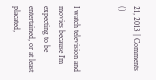21, 2013 | Comments ()


I watch television and movies because I’m expecting to be entertained, or at least placated,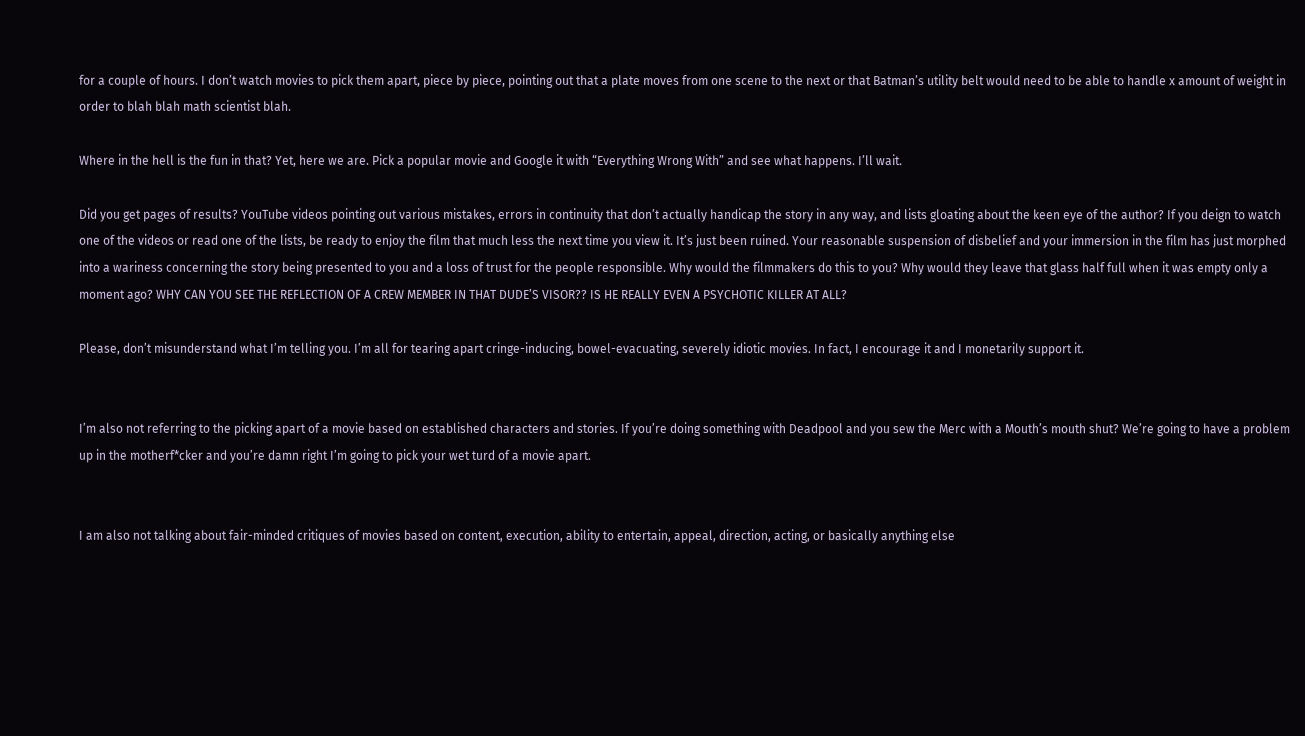for a couple of hours. I don’t watch movies to pick them apart, piece by piece, pointing out that a plate moves from one scene to the next or that Batman’s utility belt would need to be able to handle x amount of weight in order to blah blah math scientist blah.

Where in the hell is the fun in that? Yet, here we are. Pick a popular movie and Google it with “Everything Wrong With” and see what happens. I’ll wait.

Did you get pages of results? YouTube videos pointing out various mistakes, errors in continuity that don’t actually handicap the story in any way, and lists gloating about the keen eye of the author? If you deign to watch one of the videos or read one of the lists, be ready to enjoy the film that much less the next time you view it. It’s just been ruined. Your reasonable suspension of disbelief and your immersion in the film has just morphed into a wariness concerning the story being presented to you and a loss of trust for the people responsible. Why would the filmmakers do this to you? Why would they leave that glass half full when it was empty only a moment ago? WHY CAN YOU SEE THE REFLECTION OF A CREW MEMBER IN THAT DUDE’S VISOR?? IS HE REALLY EVEN A PSYCHOTIC KILLER AT ALL?

Please, don’t misunderstand what I’m telling you. I’m all for tearing apart cringe-inducing, bowel-evacuating, severely idiotic movies. In fact, I encourage it and I monetarily support it.


I’m also not referring to the picking apart of a movie based on established characters and stories. If you’re doing something with Deadpool and you sew the Merc with a Mouth’s mouth shut? We’re going to have a problem up in the motherf*cker and you’re damn right I’m going to pick your wet turd of a movie apart.


I am also not talking about fair-minded critiques of movies based on content, execution, ability to entertain, appeal, direction, acting, or basically anything else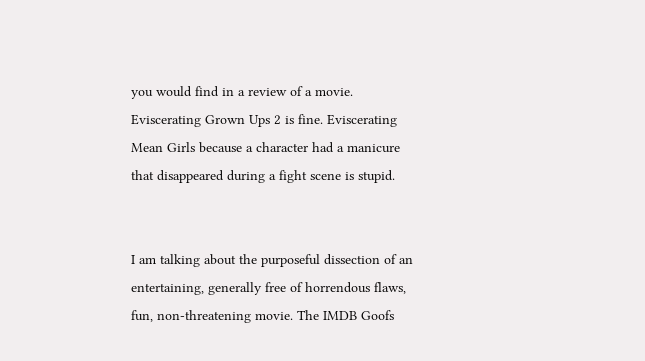you would find in a review of a movie. Eviscerating Grown Ups 2 is fine. Eviscerating Mean Girls because a character had a manicure that disappeared during a fight scene is stupid.


I am talking about the purposeful dissection of an entertaining, generally free of horrendous flaws, fun, non-threatening movie. The IMDB Goofs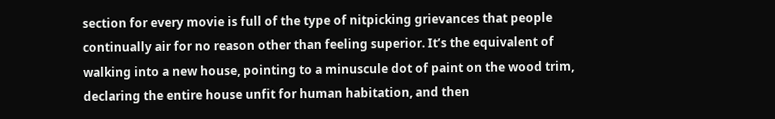section for every movie is full of the type of nitpicking grievances that people continually air for no reason other than feeling superior. It’s the equivalent of walking into a new house, pointing to a minuscule dot of paint on the wood trim, declaring the entire house unfit for human habitation, and then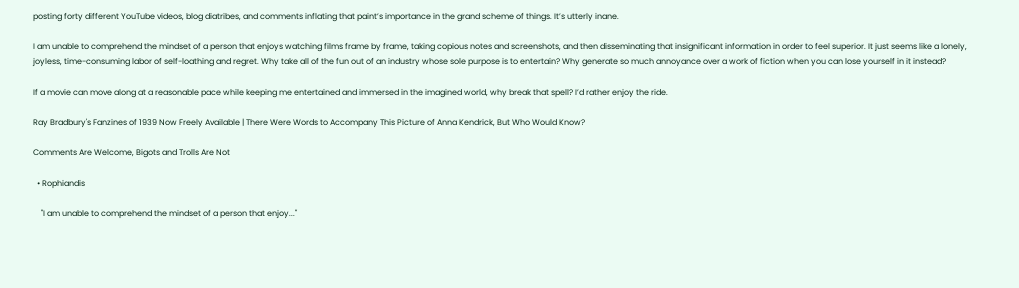posting forty different YouTube videos, blog diatribes, and comments inflating that paint’s importance in the grand scheme of things. It’s utterly inane.

I am unable to comprehend the mindset of a person that enjoys watching films frame by frame, taking copious notes and screenshots, and then disseminating that insignificant information in order to feel superior. It just seems like a lonely, joyless, time-consuming labor of self-loathing and regret. Why take all of the fun out of an industry whose sole purpose is to entertain? Why generate so much annoyance over a work of fiction when you can lose yourself in it instead?

If a movie can move along at a reasonable pace while keeping me entertained and immersed in the imagined world, why break that spell? I’d rather enjoy the ride.

Ray Bradbury's Fanzines of 1939 Now Freely Available | There Were Words to Accompany This Picture of Anna Kendrick, But Who Would Know?

Comments Are Welcome, Bigots and Trolls Are Not

  • Rophiandis

    "I am unable to comprehend the mindset of a person that enjoy..."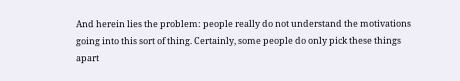And herein lies the problem: people really do not understand the motivations going into this sort of thing. Certainly, some people do only pick these things apart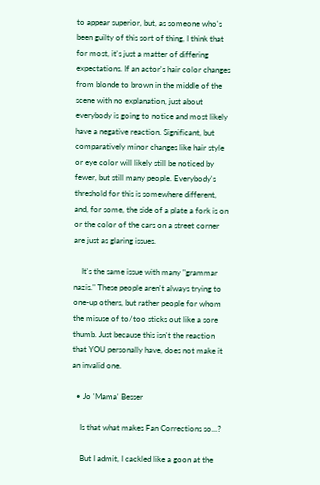to appear superior, but, as someone who's been guilty of this sort of thing, I think that for most, it's just a matter of differing expectations. If an actor's hair color changes from blonde to brown in the middle of the scene with no explanation, just about everybody is going to notice and most likely have a negative reaction. Significant, but comparatively minor changes like hair style or eye color will likely still be noticed by fewer, but still many people. Everybody's threshold for this is somewhere different, and, for some, the side of a plate a fork is on or the color of the cars on a street corner are just as glaring issues.

    It's the same issue with many "grammar nazis." These people aren't always trying to one-up others, but rather people for whom the misuse of to/too sticks out like a sore thumb. Just because this isn't the reaction that YOU personally have, does not make it an invalid one.

  • Jo 'Mama' Besser

    Is that what makes Fan Corrections so...?

    But I admit, I cackled like a goon at the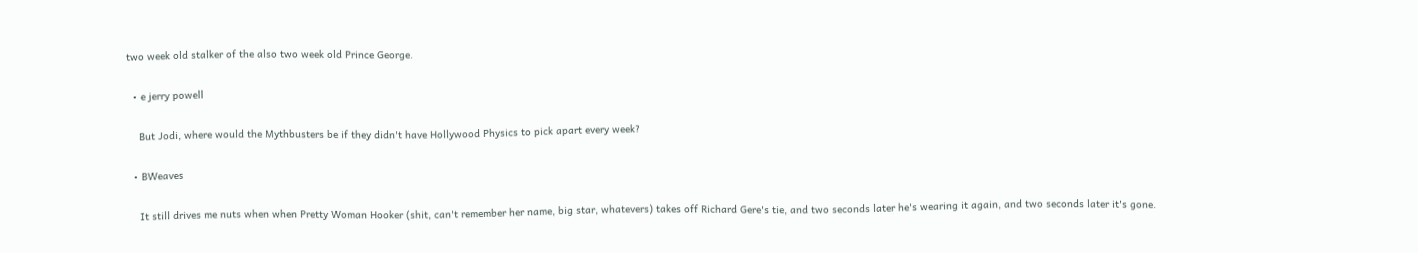two week old stalker of the also two week old Prince George.

  • e jerry powell

    But Jodi, where would the Mythbusters be if they didn't have Hollywood Physics to pick apart every week?

  • BWeaves

    It still drives me nuts when when Pretty Woman Hooker (shit, can't remember her name, big star, whatevers) takes off Richard Gere's tie, and two seconds later he's wearing it again, and two seconds later it's gone.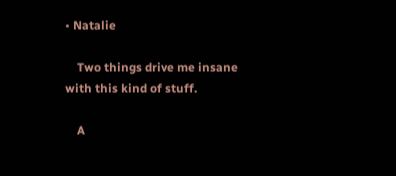• Natalie

    Two things drive me insane with this kind of stuff.

    A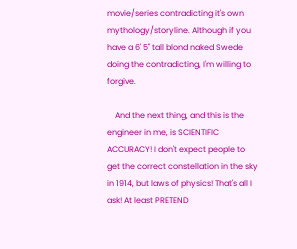movie/series contradicting it's own mythology/storyline. Although if you have a 6' 5" tall blond naked Swede doing the contradicting, I'm willing to forgive.

    And the next thing, and this is the engineer in me, is SCIENTIFIC ACCURACY! I don't expect people to get the correct constellation in the sky in 1914, but laws of physics! That's all I ask! At least PRETEND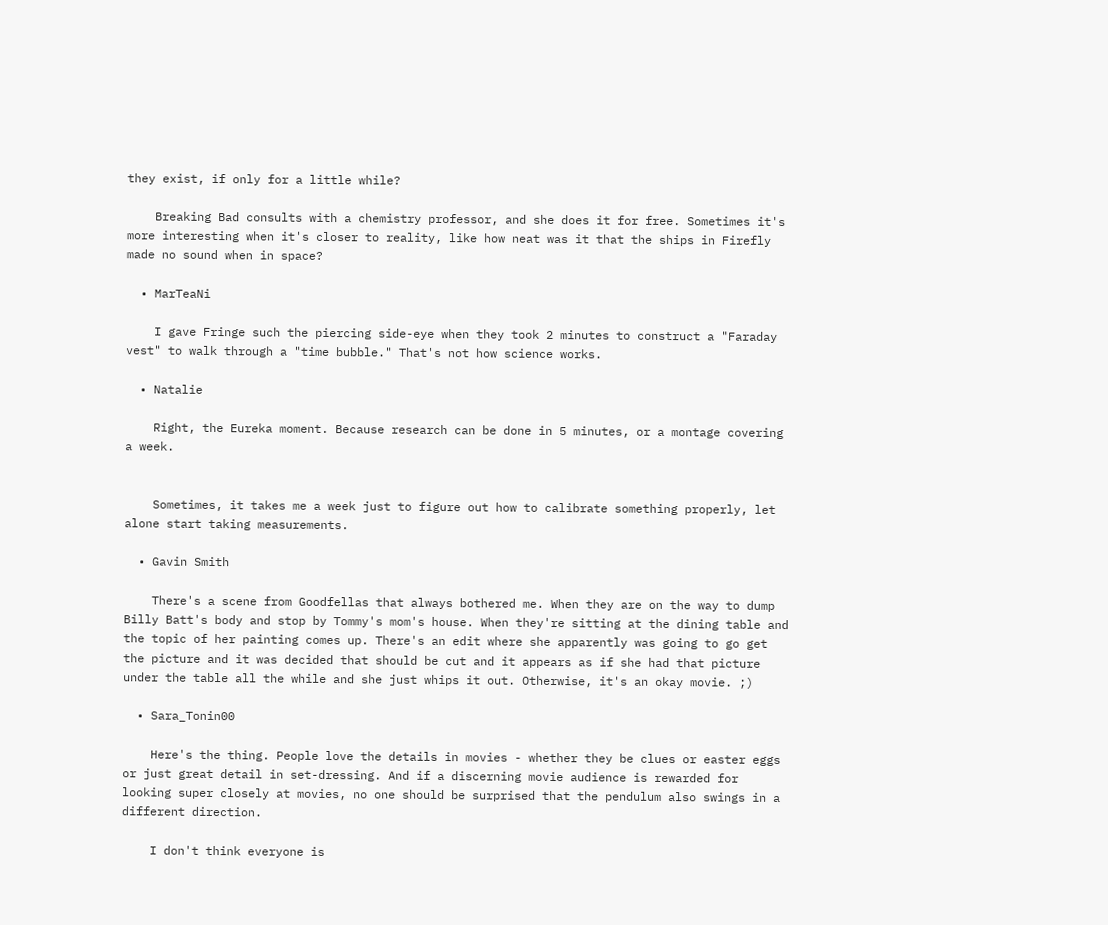they exist, if only for a little while?

    Breaking Bad consults with a chemistry professor, and she does it for free. Sometimes it's more interesting when it's closer to reality, like how neat was it that the ships in Firefly made no sound when in space?

  • MarTeaNi

    I gave Fringe such the piercing side-eye when they took 2 minutes to construct a "Faraday vest" to walk through a "time bubble." That's not how science works.

  • Natalie

    Right, the Eureka moment. Because research can be done in 5 minutes, or a montage covering a week.


    Sometimes, it takes me a week just to figure out how to calibrate something properly, let alone start taking measurements.

  • Gavin Smith

    There's a scene from Goodfellas that always bothered me. When they are on the way to dump Billy Batt's body and stop by Tommy's mom's house. When they're sitting at the dining table and the topic of her painting comes up. There's an edit where she apparently was going to go get the picture and it was decided that should be cut and it appears as if she had that picture under the table all the while and she just whips it out. Otherwise, it's an okay movie. ;)

  • Sara_Tonin00

    Here's the thing. People love the details in movies - whether they be clues or easter eggs or just great detail in set-dressing. And if a discerning movie audience is rewarded for looking super closely at movies, no one should be surprised that the pendulum also swings in a different direction.

    I don't think everyone is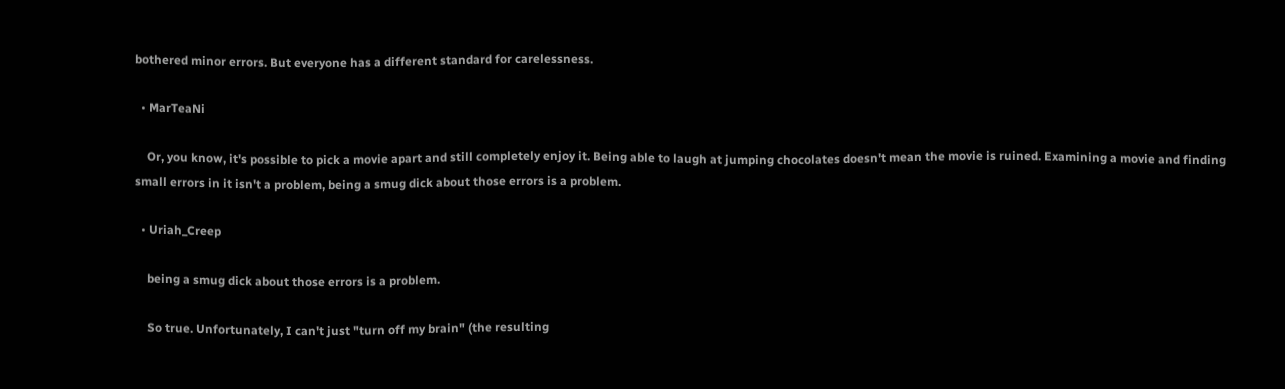bothered minor errors. But everyone has a different standard for carelessness.

  • MarTeaNi

    Or, you know, it's possible to pick a movie apart and still completely enjoy it. Being able to laugh at jumping chocolates doesn't mean the movie is ruined. Examining a movie and finding small errors in it isn't a problem, being a smug dick about those errors is a problem.

  • Uriah_Creep

    being a smug dick about those errors is a problem.

    So true. Unfortunately, I can't just "turn off my brain" (the resulting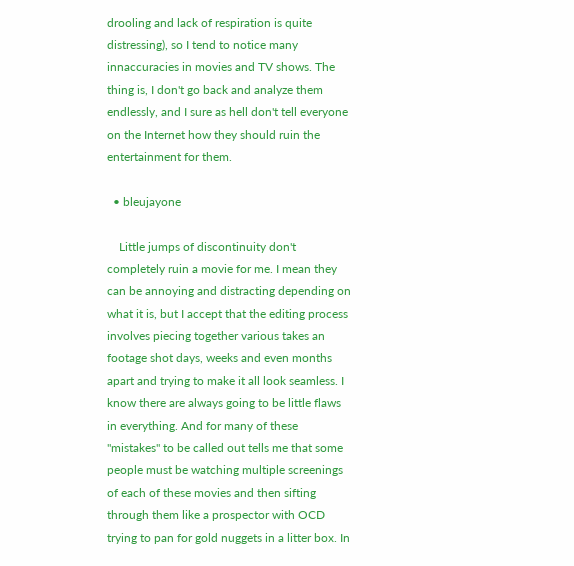drooling and lack of respiration is quite distressing), so I tend to notice many innaccuracies in movies and TV shows. The thing is, I don't go back and analyze them endlessly, and I sure as hell don't tell everyone on the Internet how they should ruin the entertainment for them.

  • bleujayone

    Little jumps of discontinuity don't completely ruin a movie for me. I mean they can be annoying and distracting depending on what it is, but I accept that the editing process involves piecing together various takes an footage shot days, weeks and even months apart and trying to make it all look seamless. I know there are always going to be little flaws in everything. And for many of these "mistakes" to be called out tells me that some people must be watching multiple screenings of each of these movies and then sifting through them like a prospector with OCD trying to pan for gold nuggets in a litter box. In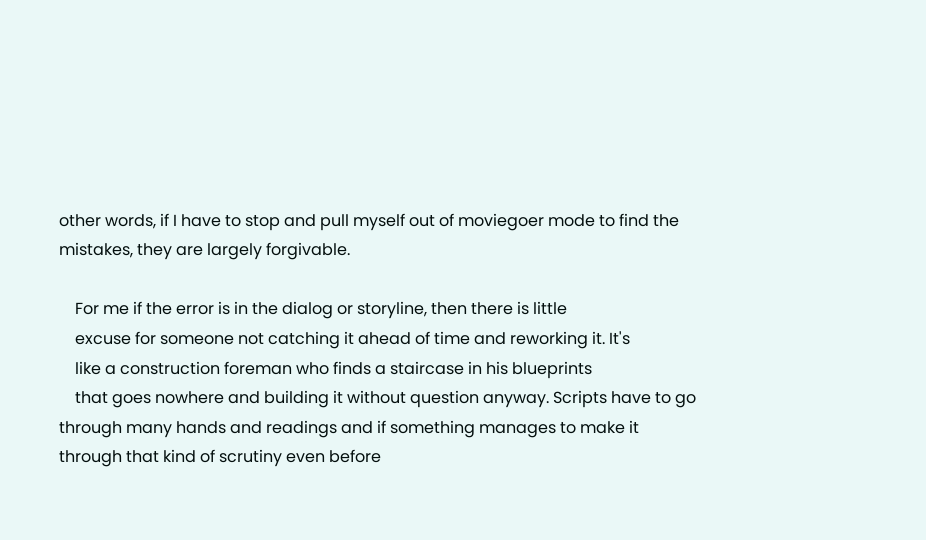other words, if I have to stop and pull myself out of moviegoer mode to find the mistakes, they are largely forgivable.

    For me if the error is in the dialog or storyline, then there is little
    excuse for someone not catching it ahead of time and reworking it. It's
    like a construction foreman who finds a staircase in his blueprints
    that goes nowhere and building it without question anyway. Scripts have to go through many hands and readings and if something manages to make it through that kind of scrutiny even before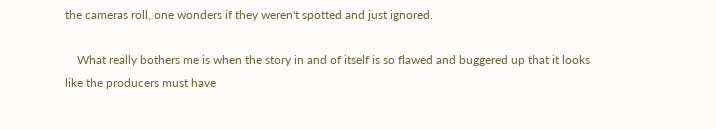the cameras roll, one wonders if they weren't spotted and just ignored.

    What really bothers me is when the story in and of itself is so flawed and buggered up that it looks like the producers must have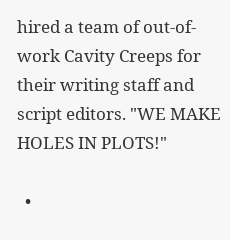hired a team of out-of-work Cavity Creeps for their writing staff and script editors. "WE MAKE HOLES IN PLOTS!"

  •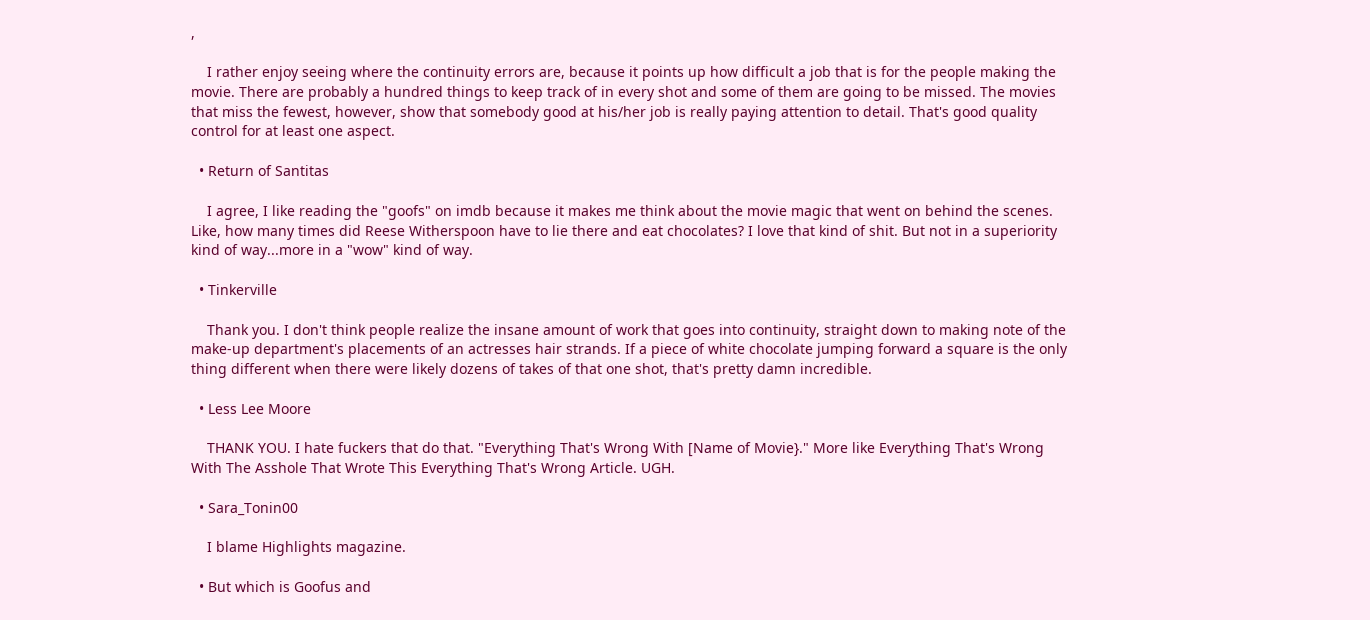,

    I rather enjoy seeing where the continuity errors are, because it points up how difficult a job that is for the people making the movie. There are probably a hundred things to keep track of in every shot and some of them are going to be missed. The movies that miss the fewest, however, show that somebody good at his/her job is really paying attention to detail. That's good quality control for at least one aspect.

  • Return of Santitas

    I agree, I like reading the "goofs" on imdb because it makes me think about the movie magic that went on behind the scenes. Like, how many times did Reese Witherspoon have to lie there and eat chocolates? I love that kind of shit. But not in a superiority kind of way...more in a "wow" kind of way.

  • Tinkerville

    Thank you. I don't think people realize the insane amount of work that goes into continuity, straight down to making note of the make-up department's placements of an actresses hair strands. If a piece of white chocolate jumping forward a square is the only thing different when there were likely dozens of takes of that one shot, that's pretty damn incredible.

  • Less Lee Moore

    THANK YOU. I hate fuckers that do that. "Everything That's Wrong With [Name of Movie}." More like Everything That's Wrong With The Asshole That Wrote This Everything That's Wrong Article. UGH.

  • Sara_Tonin00

    I blame Highlights magazine.

  • But which is Goofus and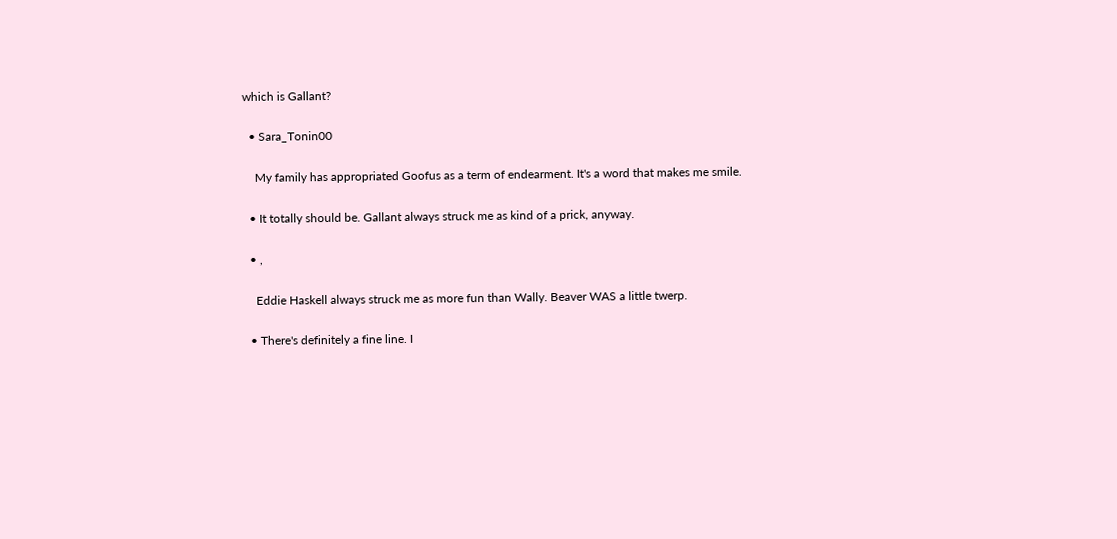which is Gallant?

  • Sara_Tonin00

    My family has appropriated Goofus as a term of endearment. It's a word that makes me smile.

  • It totally should be. Gallant always struck me as kind of a prick, anyway.

  • ,

    Eddie Haskell always struck me as more fun than Wally. Beaver WAS a little twerp.

  • There's definitely a fine line. I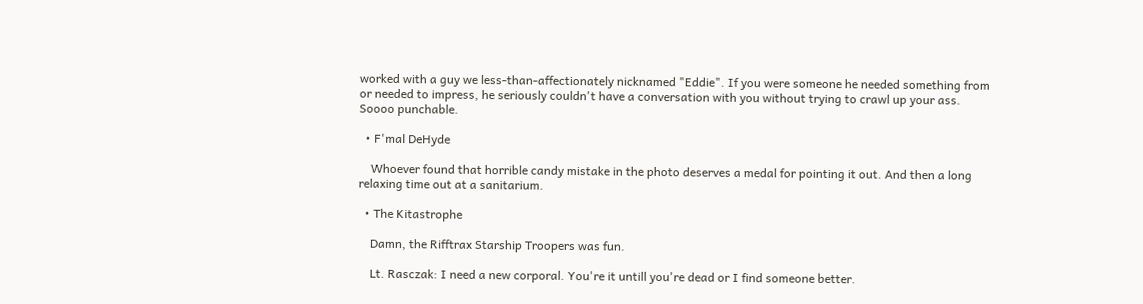worked with a guy we less-than-affectionately nicknamed "Eddie". If you were someone he needed something from or needed to impress, he seriously couldn't have a conversation with you without trying to crawl up your ass. Soooo punchable.

  • F'mal DeHyde

    Whoever found that horrible candy mistake in the photo deserves a medal for pointing it out. And then a long relaxing time out at a sanitarium.

  • The Kitastrophe

    Damn, the Rifftrax Starship Troopers was fun.

    Lt. Rasczak: I need a new corporal. You're it untill you're dead or I find someone better.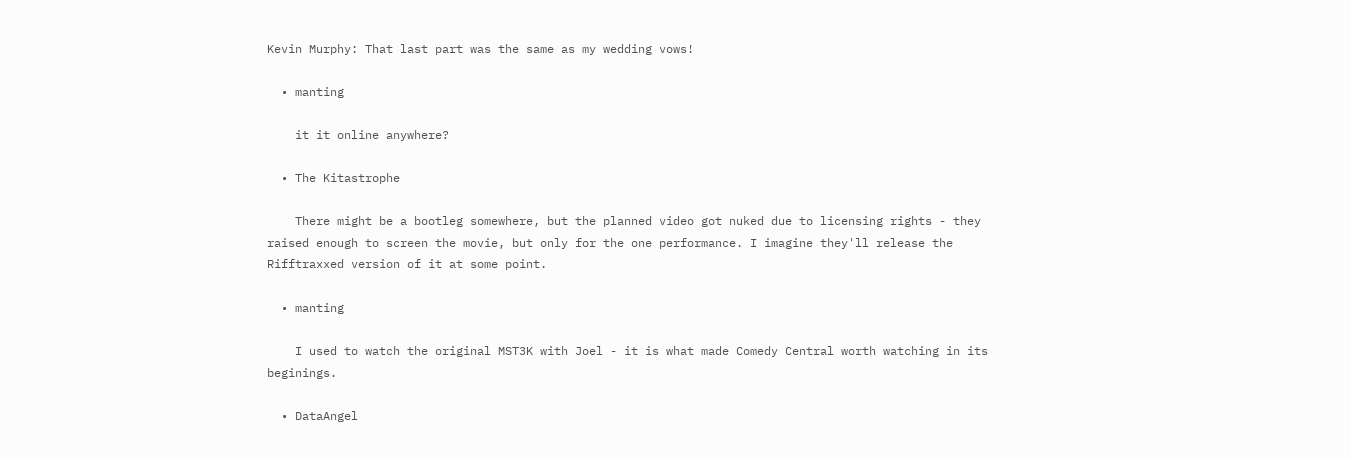Kevin Murphy: That last part was the same as my wedding vows!

  • manting

    it it online anywhere?

  • The Kitastrophe

    There might be a bootleg somewhere, but the planned video got nuked due to licensing rights - they raised enough to screen the movie, but only for the one performance. I imagine they'll release the Rifftraxxed version of it at some point.

  • manting

    I used to watch the original MST3K with Joel - it is what made Comedy Central worth watching in its beginings.

  • DataAngel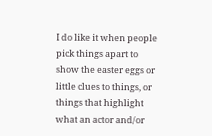I do like it when people pick things apart to show the easter eggs or little clues to things, or things that highlight what an actor and/or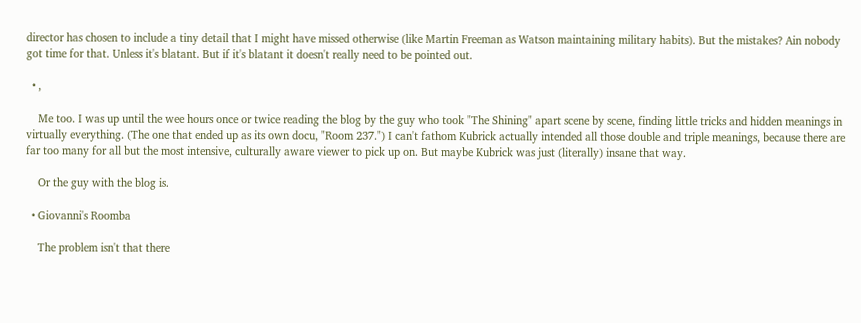director has chosen to include a tiny detail that I might have missed otherwise (like Martin Freeman as Watson maintaining military habits). But the mistakes? Ain nobody got time for that. Unless it's blatant. But if it's blatant it doesn't really need to be pointed out.

  • ,

    Me too. I was up until the wee hours once or twice reading the blog by the guy who took "The Shining" apart scene by scene, finding little tricks and hidden meanings in virtually everything. (The one that ended up as its own docu, "Room 237.") I can't fathom Kubrick actually intended all those double and triple meanings, because there are far too many for all but the most intensive, culturally aware viewer to pick up on. But maybe Kubrick was just (literally) insane that way.

    Or the guy with the blog is.

  • Giovanni's Roomba

    The problem isn't that there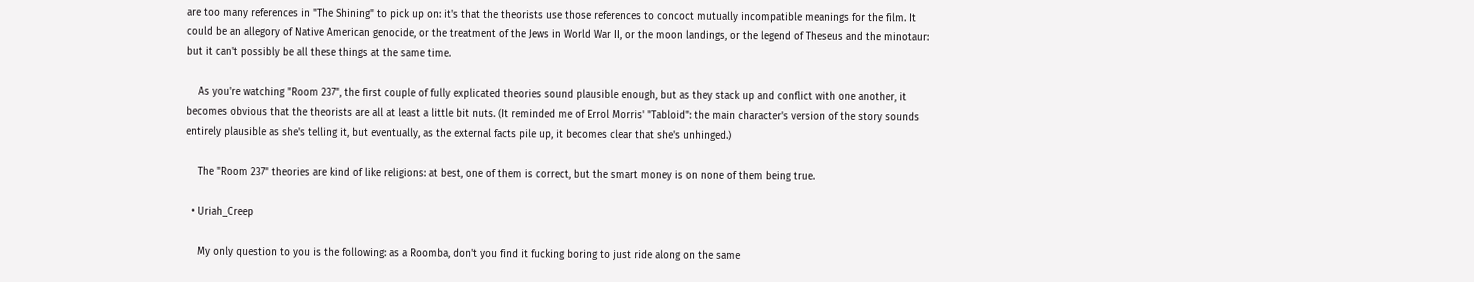are too many references in "The Shining" to pick up on: it's that the theorists use those references to concoct mutually incompatible meanings for the film. It could be an allegory of Native American genocide, or the treatment of the Jews in World War II, or the moon landings, or the legend of Theseus and the minotaur: but it can't possibly be all these things at the same time.

    As you're watching "Room 237", the first couple of fully explicated theories sound plausible enough, but as they stack up and conflict with one another, it becomes obvious that the theorists are all at least a little bit nuts. (It reminded me of Errol Morris' "Tabloid": the main character's version of the story sounds entirely plausible as she's telling it, but eventually, as the external facts pile up, it becomes clear that she's unhinged.)

    The "Room 237" theories are kind of like religions: at best, one of them is correct, but the smart money is on none of them being true.

  • Uriah_Creep

    My only question to you is the following: as a Roomba, don't you find it fucking boring to just ride along on the same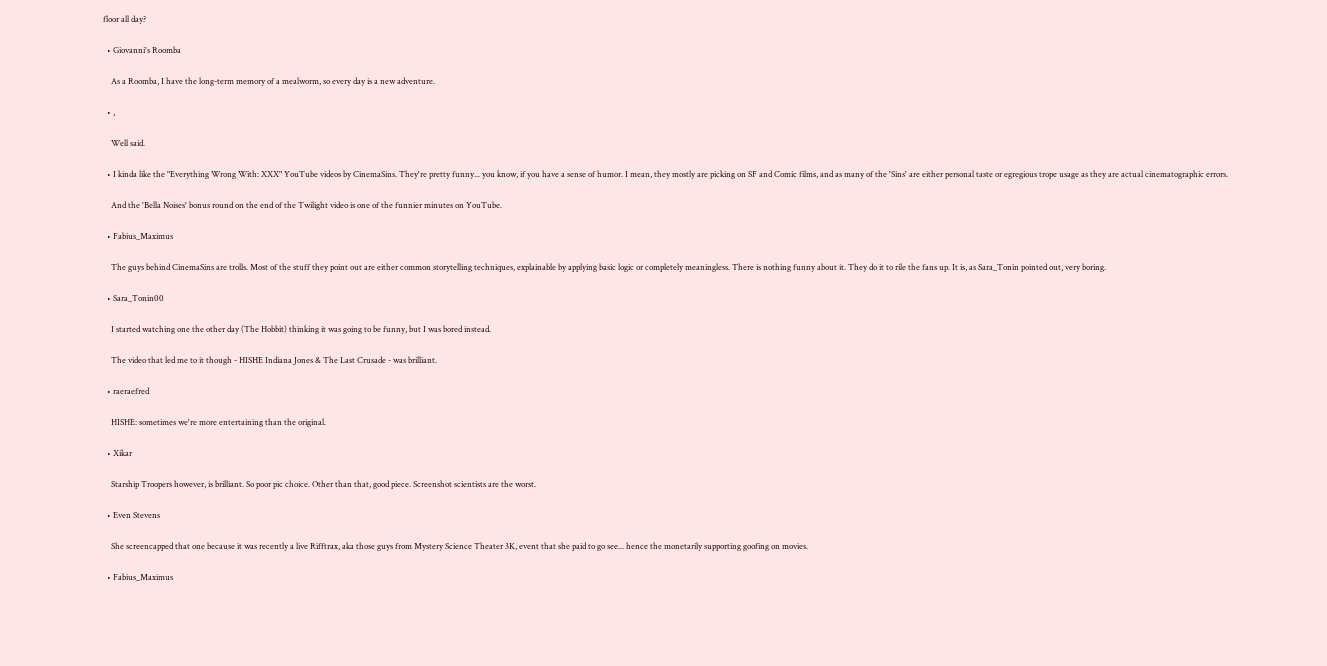floor all day?

  • Giovanni's Roomba

    As a Roomba, I have the long-term memory of a mealworm, so every day is a new adventure.

  • ,

    Well said.

  • I kinda like the "Everything Wrong With: XXX" YouTube videos by CinemaSins. They're pretty funny... you know, if you have a sense of humor. I mean, they mostly are picking on SF and Comic films, and as many of the 'Sins' are either personal taste or egregious trope usage as they are actual cinematographic errors.

    And the 'Bella Noises' bonus round on the end of the Twilight video is one of the funnier minutes on YouTube.

  • Fabius_Maximus

    The guys behind CinemaSins are trolls. Most of the stuff they point out are either common storytelling techniques, explainable by applying basic logic or completely meaningless. There is nothing funny about it. They do it to rile the fans up. It is, as Sara_Tonin pointed out, very boring.

  • Sara_Tonin00

    I started watching one the other day (The Hobbit) thinking it was going to be funny, but I was bored instead.

    The video that led me to it though - HISHE Indiana Jones & The Last Crusade - was brilliant.

  • raeraefred

    HISHE: sometimes we're more entertaining than the original.

  • Xikar

    Starship Troopers however, is brilliant. So poor pic choice. Other than that, good piece. Screenshot scientists are the worst.

  • Even Stevens

    She screencapped that one because it was recently a live Rifftrax, aka those guys from Mystery Science Theater 3K, event that she paid to go see... hence the monetarily supporting goofing on movies.

  • Fabius_Maximus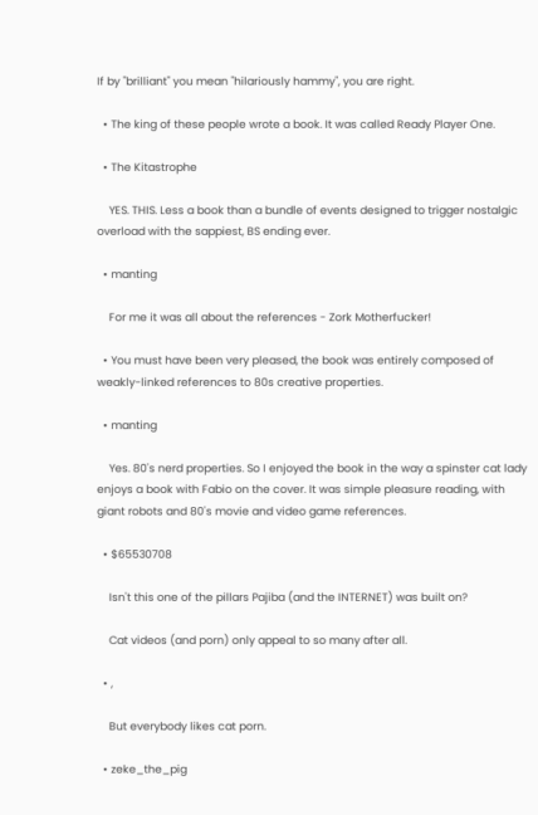If by "brilliant" you mean "hilariously hammy", you are right.

  • The king of these people wrote a book. It was called Ready Player One.

  • The Kitastrophe

    YES. THIS. Less a book than a bundle of events designed to trigger nostalgic overload with the sappiest, BS ending ever.

  • manting

    For me it was all about the references - Zork Motherfucker!

  • You must have been very pleased, the book was entirely composed of weakly-linked references to 80s creative properties.

  • manting

    Yes. 80's nerd properties. So I enjoyed the book in the way a spinster cat lady enjoys a book with Fabio on the cover. It was simple pleasure reading, with giant robots and 80's movie and video game references.

  • $65530708

    Isn't this one of the pillars Pajiba (and the INTERNET) was built on?

    Cat videos (and porn) only appeal to so many after all.

  • ,

    But everybody likes cat porn.

  • zeke_the_pig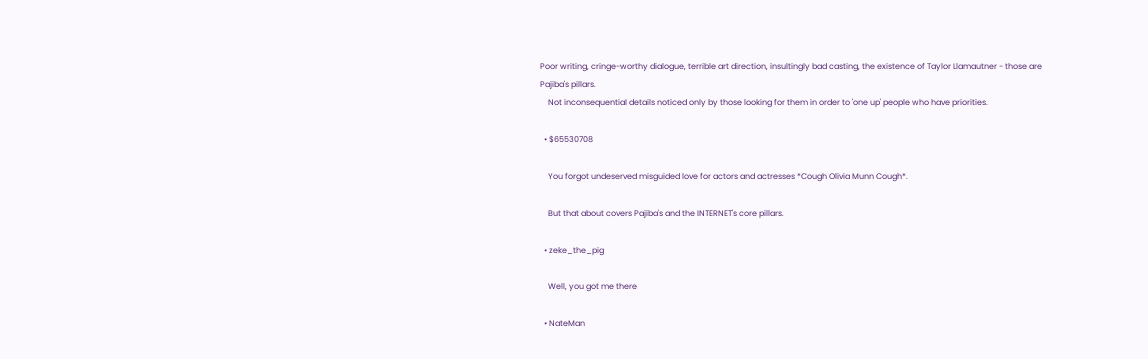Poor writing, cringe-worthy dialogue, terrible art direction, insultingly bad casting, the existence of Taylor Llamautner - those are Pajiba's pillars.
    Not inconsequential details noticed only by those looking for them in order to 'one up' people who have priorities.

  • $65530708

    You forgot undeserved misguided love for actors and actresses *Cough Olivia Munn Cough*.

    But that about covers Pajiba's and the INTERNET's core pillars.

  • zeke_the_pig

    Well, you got me there

  • NateMan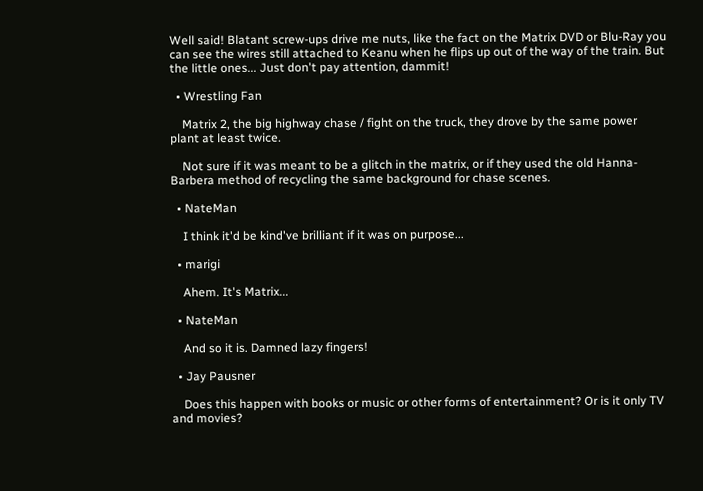Well said! Blatant screw-ups drive me nuts, like the fact on the Matrix DVD or Blu-Ray you can see the wires still attached to Keanu when he flips up out of the way of the train. But the little ones... Just don't pay attention, dammit!

  • Wrestling Fan

    Matrix 2, the big highway chase / fight on the truck, they drove by the same power plant at least twice.

    Not sure if it was meant to be a glitch in the matrix, or if they used the old Hanna-Barbera method of recycling the same background for chase scenes.

  • NateMan

    I think it'd be kind've brilliant if it was on purpose...

  • marigi

    Ahem. It's Matrix...

  • NateMan

    And so it is. Damned lazy fingers!

  • Jay Pausner

    Does this happen with books or music or other forms of entertainment? Or is it only TV and movies?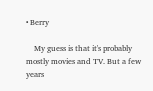• Berry

    My guess is that it's probably mostly movies and TV. But a few years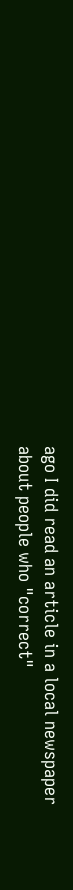ago I did read an article in a local newspaper about people who "correct"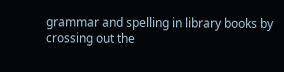grammar and spelling in library books by crossing out the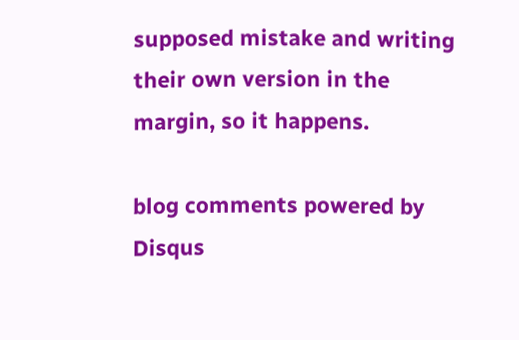supposed mistake and writing their own version in the margin, so it happens.

blog comments powered by Disqus